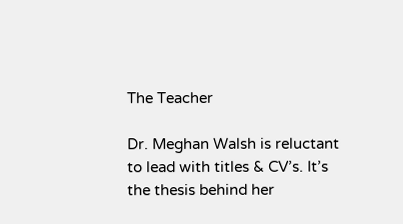The Teacher

Dr. Meghan Walsh is reluctant to lead with titles & CV’s. It’s the thesis behind her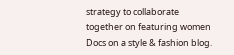strategy to collaborate together on featuring women Docs on a style & fashion blog.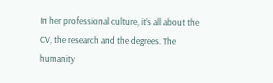In her professional culture, it’s all about the CV, the research and the degrees. The humanity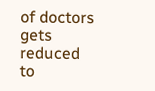of doctors gets reduced to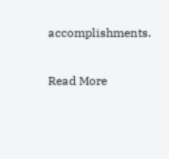accomplishments.

Read More